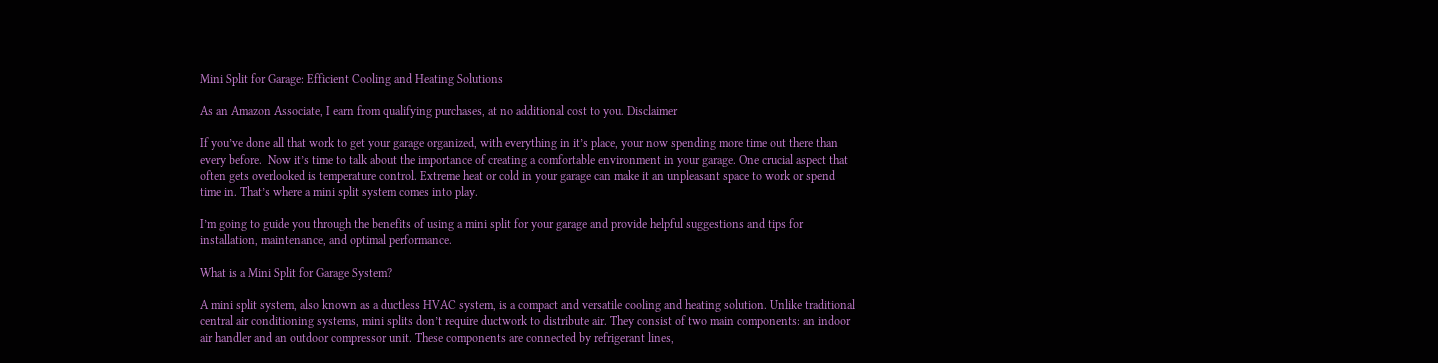Mini Split for Garage: Efficient Cooling and Heating Solutions

As an Amazon Associate, I earn from qualifying purchases, at no additional cost to you. Disclaimer

If you’ve done all that work to get your garage organized, with everything in it’s place, your now spending more time out there than every before.  Now it’s time to talk about the importance of creating a comfortable environment in your garage. One crucial aspect that often gets overlooked is temperature control. Extreme heat or cold in your garage can make it an unpleasant space to work or spend time in. That’s where a mini split system comes into play.

I’m going to guide you through the benefits of using a mini split for your garage and provide helpful suggestions and tips for installation, maintenance, and optimal performance.

What is a Mini Split for Garage System?

A mini split system, also known as a ductless HVAC system, is a compact and versatile cooling and heating solution. Unlike traditional central air conditioning systems, mini splits don’t require ductwork to distribute air. They consist of two main components: an indoor air handler and an outdoor compressor unit. These components are connected by refrigerant lines,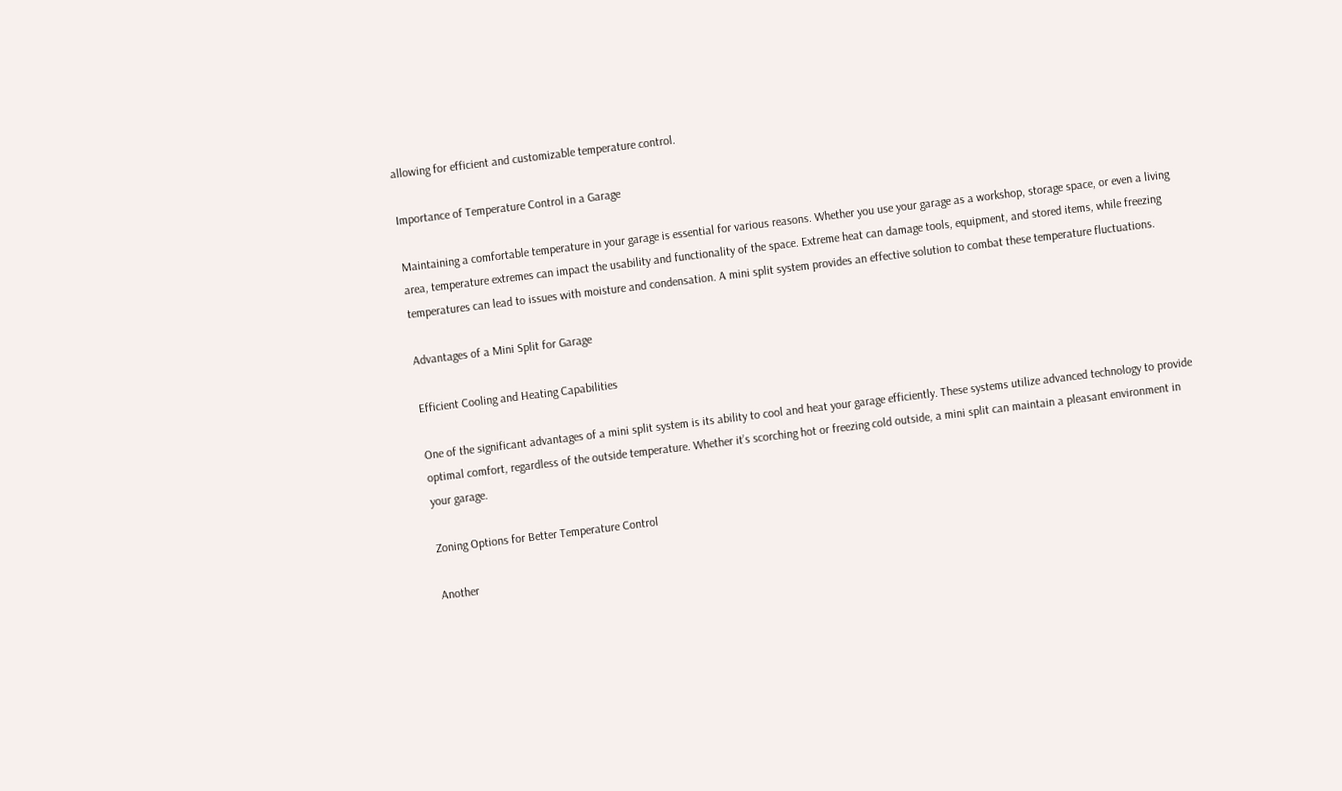allowing for efficient and customizable temperature control.

Importance of Temperature Control in a Garage

Maintaining a comfortable temperature in your garage is essential for various reasons. Whether you use your garage as a workshop, storage space, or even a living area, temperature extremes can impact the usability and functionality of the space. Extreme heat can damage tools, equipment, and stored items, while freezing temperatures can lead to issues with moisture and condensation. A mini split system provides an effective solution to combat these temperature fluctuations.

Advantages of a Mini Split for Garage

Efficient Cooling and Heating Capabilities

One of the significant advantages of a mini split system is its ability to cool and heat your garage efficiently. These systems utilize advanced technology to provide optimal comfort, regardless of the outside temperature. Whether it’s scorching hot or freezing cold outside, a mini split can maintain a pleasant environment in your garage.

Zoning Options for Better Temperature Control

Another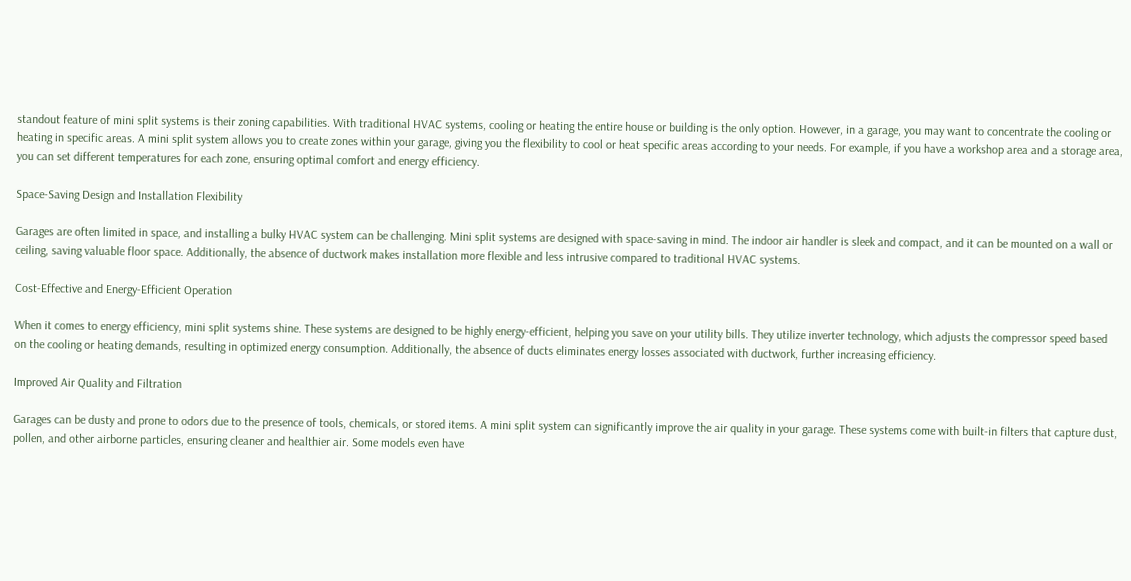standout feature of mini split systems is their zoning capabilities. With traditional HVAC systems, cooling or heating the entire house or building is the only option. However, in a garage, you may want to concentrate the cooling or heating in specific areas. A mini split system allows you to create zones within your garage, giving you the flexibility to cool or heat specific areas according to your needs. For example, if you have a workshop area and a storage area, you can set different temperatures for each zone, ensuring optimal comfort and energy efficiency.

Space-Saving Design and Installation Flexibility

Garages are often limited in space, and installing a bulky HVAC system can be challenging. Mini split systems are designed with space-saving in mind. The indoor air handler is sleek and compact, and it can be mounted on a wall or ceiling, saving valuable floor space. Additionally, the absence of ductwork makes installation more flexible and less intrusive compared to traditional HVAC systems.

Cost-Effective and Energy-Efficient Operation

When it comes to energy efficiency, mini split systems shine. These systems are designed to be highly energy-efficient, helping you save on your utility bills. They utilize inverter technology, which adjusts the compressor speed based on the cooling or heating demands, resulting in optimized energy consumption. Additionally, the absence of ducts eliminates energy losses associated with ductwork, further increasing efficiency.

Improved Air Quality and Filtration

Garages can be dusty and prone to odors due to the presence of tools, chemicals, or stored items. A mini split system can significantly improve the air quality in your garage. These systems come with built-in filters that capture dust, pollen, and other airborne particles, ensuring cleaner and healthier air. Some models even have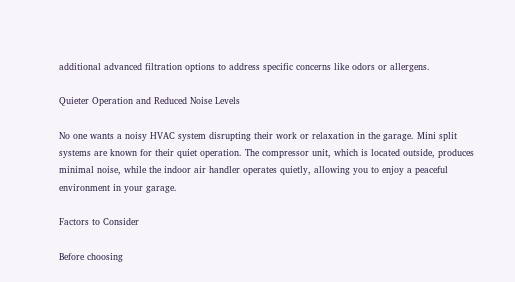additional advanced filtration options to address specific concerns like odors or allergens.

Quieter Operation and Reduced Noise Levels

No one wants a noisy HVAC system disrupting their work or relaxation in the garage. Mini split systems are known for their quiet operation. The compressor unit, which is located outside, produces minimal noise, while the indoor air handler operates quietly, allowing you to enjoy a peaceful environment in your garage.

Factors to Consider

Before choosing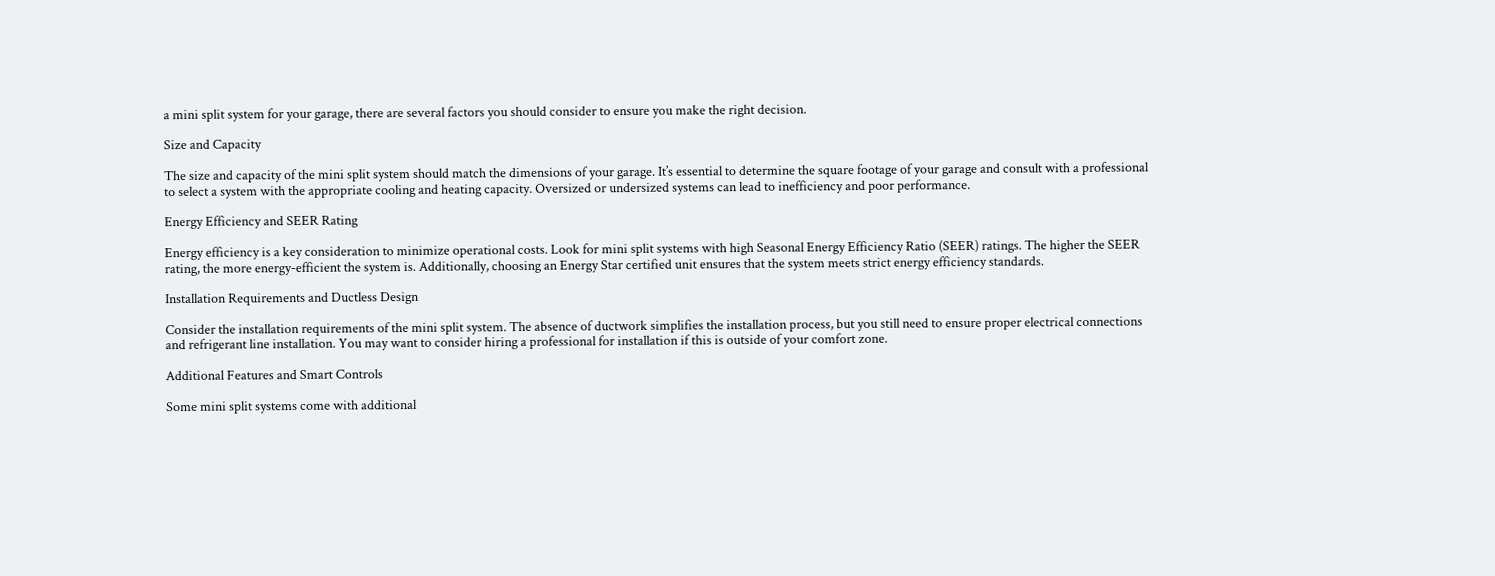a mini split system for your garage, there are several factors you should consider to ensure you make the right decision.

Size and Capacity

The size and capacity of the mini split system should match the dimensions of your garage. It’s essential to determine the square footage of your garage and consult with a professional to select a system with the appropriate cooling and heating capacity. Oversized or undersized systems can lead to inefficiency and poor performance.

Energy Efficiency and SEER Rating

Energy efficiency is a key consideration to minimize operational costs. Look for mini split systems with high Seasonal Energy Efficiency Ratio (SEER) ratings. The higher the SEER rating, the more energy-efficient the system is. Additionally, choosing an Energy Star certified unit ensures that the system meets strict energy efficiency standards.

Installation Requirements and Ductless Design

Consider the installation requirements of the mini split system. The absence of ductwork simplifies the installation process, but you still need to ensure proper electrical connections and refrigerant line installation. You may want to consider hiring a professional for installation if this is outside of your comfort zone.

Additional Features and Smart Controls

Some mini split systems come with additional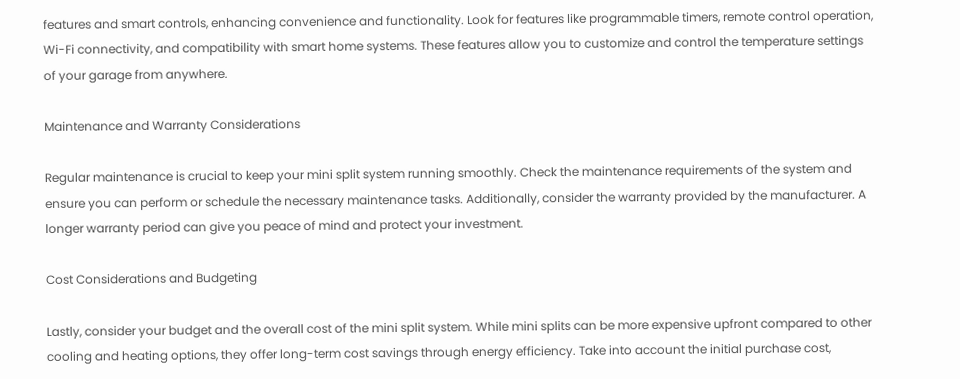features and smart controls, enhancing convenience and functionality. Look for features like programmable timers, remote control operation, Wi-Fi connectivity, and compatibility with smart home systems. These features allow you to customize and control the temperature settings of your garage from anywhere.

Maintenance and Warranty Considerations

Regular maintenance is crucial to keep your mini split system running smoothly. Check the maintenance requirements of the system and ensure you can perform or schedule the necessary maintenance tasks. Additionally, consider the warranty provided by the manufacturer. A longer warranty period can give you peace of mind and protect your investment.

Cost Considerations and Budgeting

Lastly, consider your budget and the overall cost of the mini split system. While mini splits can be more expensive upfront compared to other cooling and heating options, they offer long-term cost savings through energy efficiency. Take into account the initial purchase cost,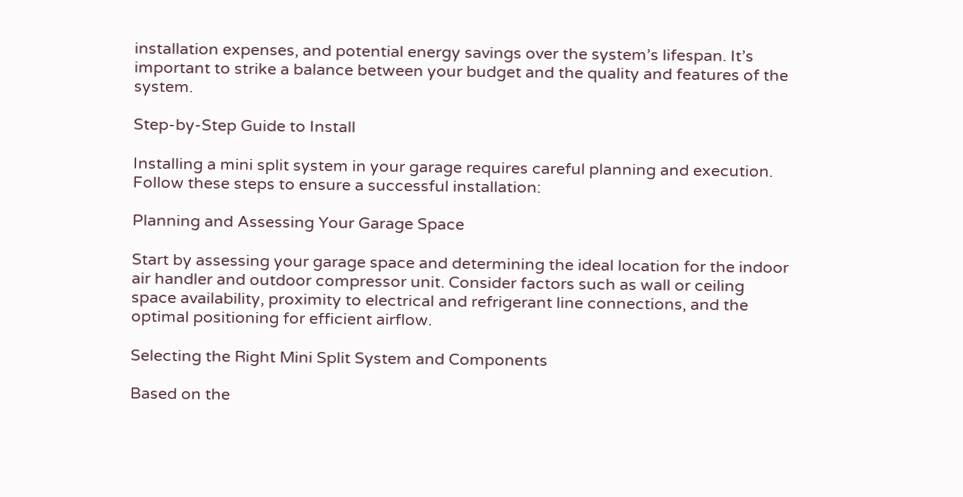installation expenses, and potential energy savings over the system’s lifespan. It’s important to strike a balance between your budget and the quality and features of the system.

Step-by-Step Guide to Install

Installing a mini split system in your garage requires careful planning and execution. Follow these steps to ensure a successful installation:

Planning and Assessing Your Garage Space

Start by assessing your garage space and determining the ideal location for the indoor air handler and outdoor compressor unit. Consider factors such as wall or ceiling space availability, proximity to electrical and refrigerant line connections, and the optimal positioning for efficient airflow.

Selecting the Right Mini Split System and Components

Based on the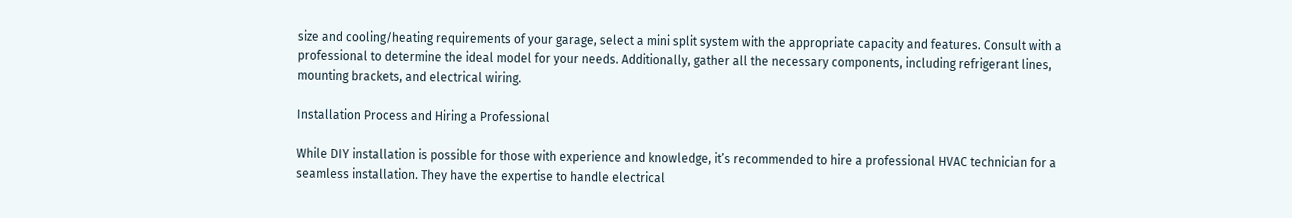size and cooling/heating requirements of your garage, select a mini split system with the appropriate capacity and features. Consult with a professional to determine the ideal model for your needs. Additionally, gather all the necessary components, including refrigerant lines, mounting brackets, and electrical wiring.

Installation Process and Hiring a Professional

While DIY installation is possible for those with experience and knowledge, it’s recommended to hire a professional HVAC technician for a seamless installation. They have the expertise to handle electrical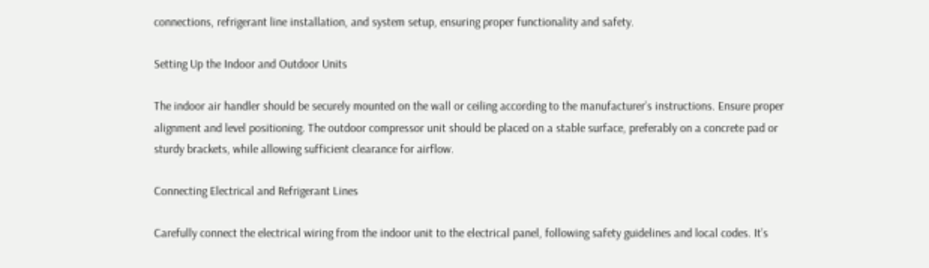connections, refrigerant line installation, and system setup, ensuring proper functionality and safety.

Setting Up the Indoor and Outdoor Units

The indoor air handler should be securely mounted on the wall or ceiling according to the manufacturer’s instructions. Ensure proper alignment and level positioning. The outdoor compressor unit should be placed on a stable surface, preferably on a concrete pad or sturdy brackets, while allowing sufficient clearance for airflow.

Connecting Electrical and Refrigerant Lines

Carefully connect the electrical wiring from the indoor unit to the electrical panel, following safety guidelines and local codes. It’s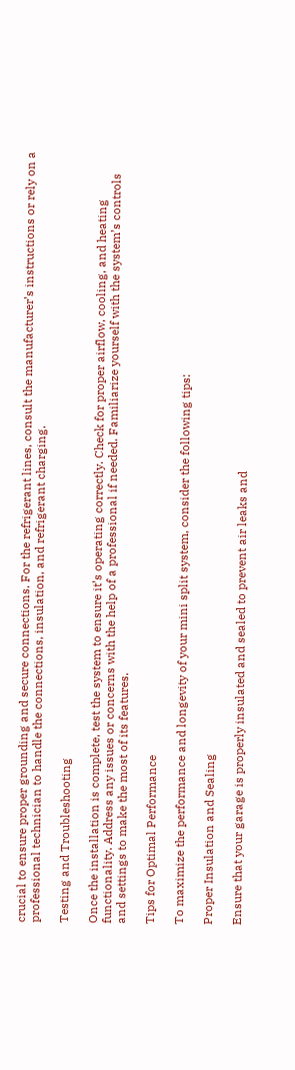crucial to ensure proper grounding and secure connections. For the refrigerant lines, consult the manufacturer’s instructions or rely on a professional technician to handle the connections, insulation, and refrigerant charging.

Testing and Troubleshooting

Once the installation is complete, test the system to ensure it’s operating correctly. Check for proper airflow, cooling, and heating functionality. Address any issues or concerns with the help of a professional if needed. Familiarize yourself with the system’s controls and settings to make the most of its features.

Tips for Optimal Performance

To maximize the performance and longevity of your mini split system, consider the following tips:

Proper Insulation and Sealing

Ensure that your garage is properly insulated and sealed to prevent air leaks and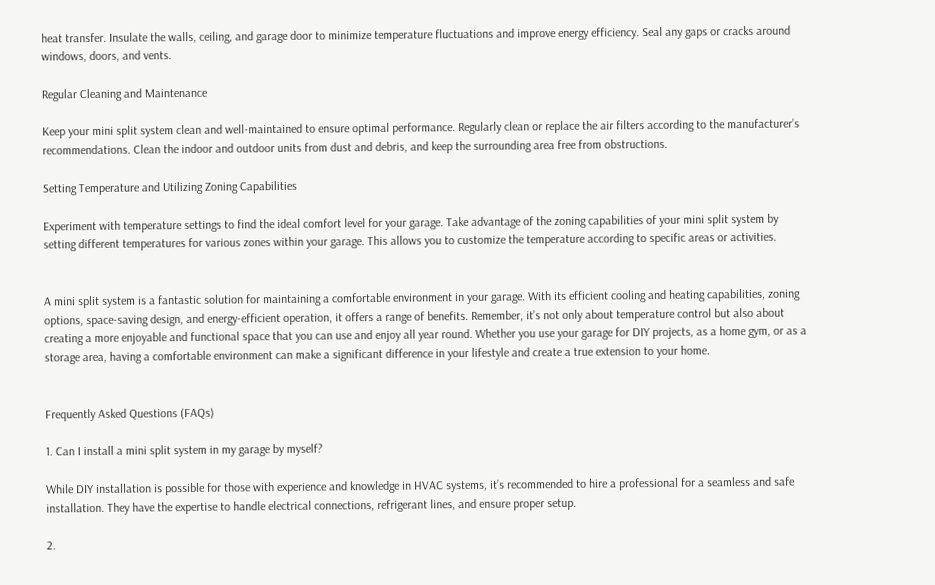heat transfer. Insulate the walls, ceiling, and garage door to minimize temperature fluctuations and improve energy efficiency. Seal any gaps or cracks around windows, doors, and vents.

Regular Cleaning and Maintenance

Keep your mini split system clean and well-maintained to ensure optimal performance. Regularly clean or replace the air filters according to the manufacturer’s recommendations. Clean the indoor and outdoor units from dust and debris, and keep the surrounding area free from obstructions.

Setting Temperature and Utilizing Zoning Capabilities

Experiment with temperature settings to find the ideal comfort level for your garage. Take advantage of the zoning capabilities of your mini split system by setting different temperatures for various zones within your garage. This allows you to customize the temperature according to specific areas or activities.


A mini split system is a fantastic solution for maintaining a comfortable environment in your garage. With its efficient cooling and heating capabilities, zoning options, space-saving design, and energy-efficient operation, it offers a range of benefits. Remember, it’s not only about temperature control but also about creating a more enjoyable and functional space that you can use and enjoy all year round. Whether you use your garage for DIY projects, as a home gym, or as a storage area, having a comfortable environment can make a significant difference in your lifestyle and create a true extension to your home.


Frequently Asked Questions (FAQs)

1. Can I install a mini split system in my garage by myself?

While DIY installation is possible for those with experience and knowledge in HVAC systems, it’s recommended to hire a professional for a seamless and safe installation. They have the expertise to handle electrical connections, refrigerant lines, and ensure proper setup.

2.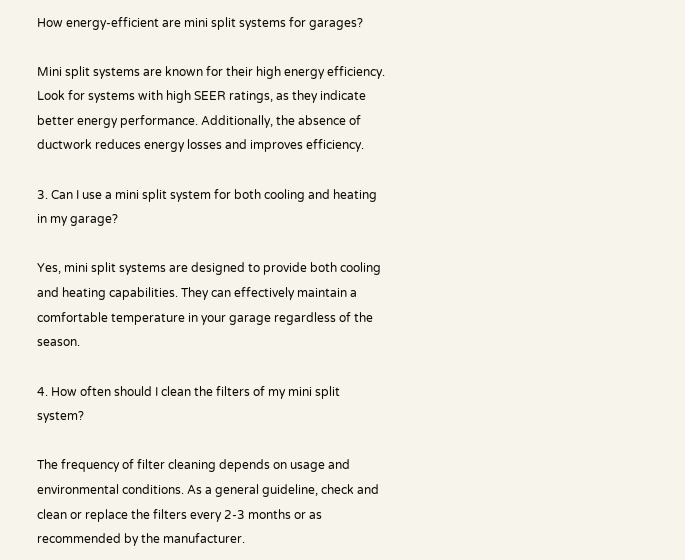How energy-efficient are mini split systems for garages?

Mini split systems are known for their high energy efficiency. Look for systems with high SEER ratings, as they indicate better energy performance. Additionally, the absence of ductwork reduces energy losses and improves efficiency.

3. Can I use a mini split system for both cooling and heating in my garage?

Yes, mini split systems are designed to provide both cooling and heating capabilities. They can effectively maintain a comfortable temperature in your garage regardless of the season.

4. How often should I clean the filters of my mini split system?

The frequency of filter cleaning depends on usage and environmental conditions. As a general guideline, check and clean or replace the filters every 2-3 months or as recommended by the manufacturer.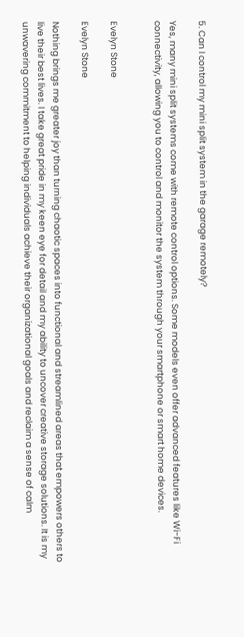5. Can I control my mini split system in the garage remotely?

Yes, many mini split systems come with remote control options. Some models even offer advanced features like Wi-Fi connectivity, allowing you to control and monitor the system through your smartphone or smart home devices.


Evelyn Stone

Evelyn Stone

Nothing brings me greater joy than turning chaotic spaces into functional and streamlined areas that empowers others to live their best lives. I take great pride in my keen eye for detail and my ability to uncover creative storage solutions. It is my unwavering commitment to helping individuals achieve their organizational goals and reclaim a sense of calm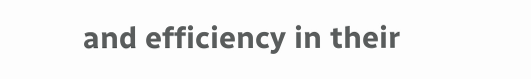and efficiency in their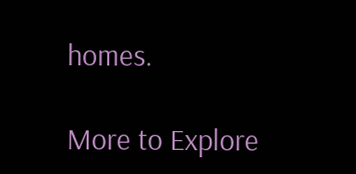homes.

More to Explore